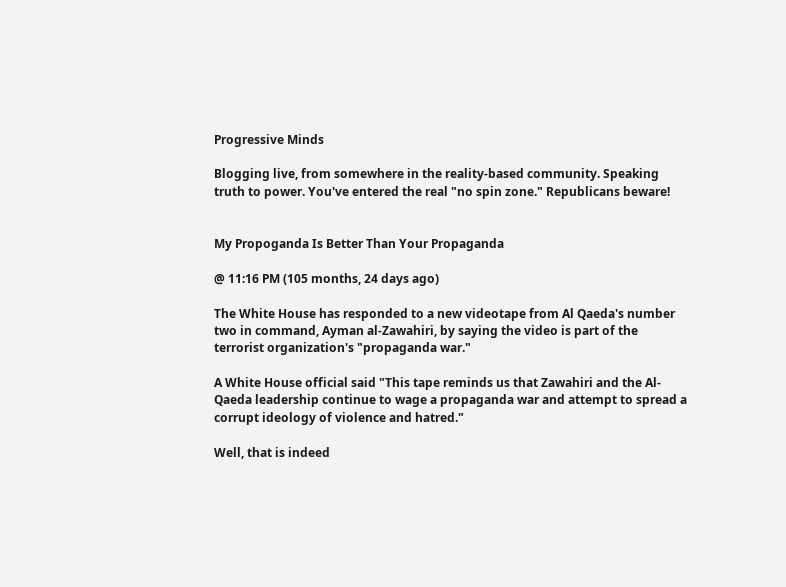Progressive Minds

Blogging live, from somewhere in the reality-based community. Speaking truth to power. You've entered the real "no spin zone." Republicans beware!


My Propoganda Is Better Than Your Propaganda

@ 11:16 PM (105 months, 24 days ago)

The White House has responded to a new videotape from Al Qaeda's number two in command, Ayman al-Zawahiri, by saying the video is part of the terrorist organization's "propaganda war."

A White House official said "This tape reminds us that Zawahiri and the Al-Qaeda leadership continue to wage a propaganda war and attempt to spread a corrupt ideology of violence and hatred."

Well, that is indeed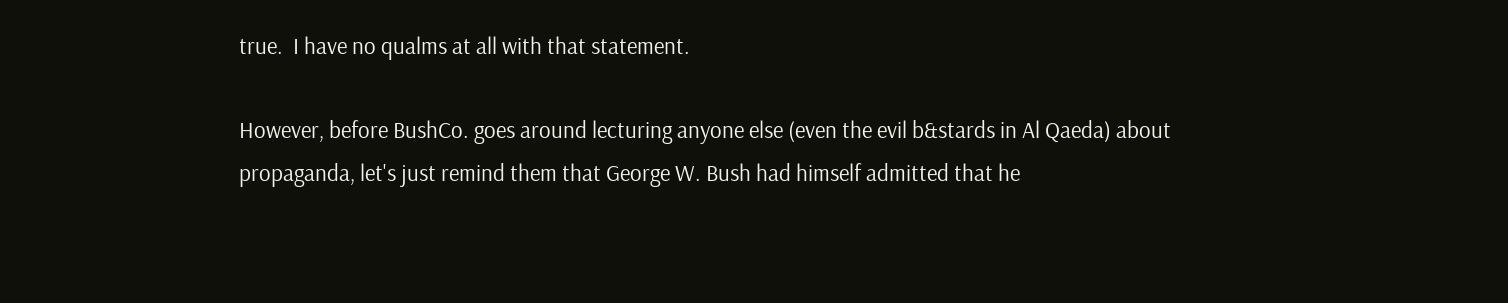true.  I have no qualms at all with that statement.

However, before BushCo. goes around lecturing anyone else (even the evil b&stards in Al Qaeda) about propaganda, let's just remind them that George W. Bush had himself admitted that he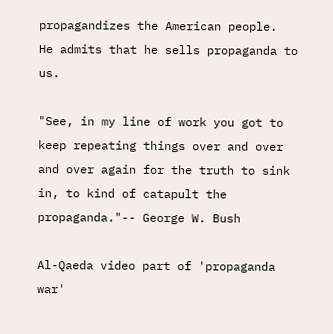propagandizes the American people.  He admits that he sells propaganda to us.

"See, in my line of work you got to keep repeating things over and over and over again for the truth to sink in, to kind of catapult the propaganda."-- George W. Bush

Al-Qaeda video part of 'propaganda war'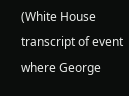(White House transcript of event where George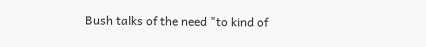Bush talks of the need "to kind of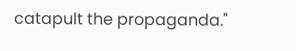catapult the propaganda."